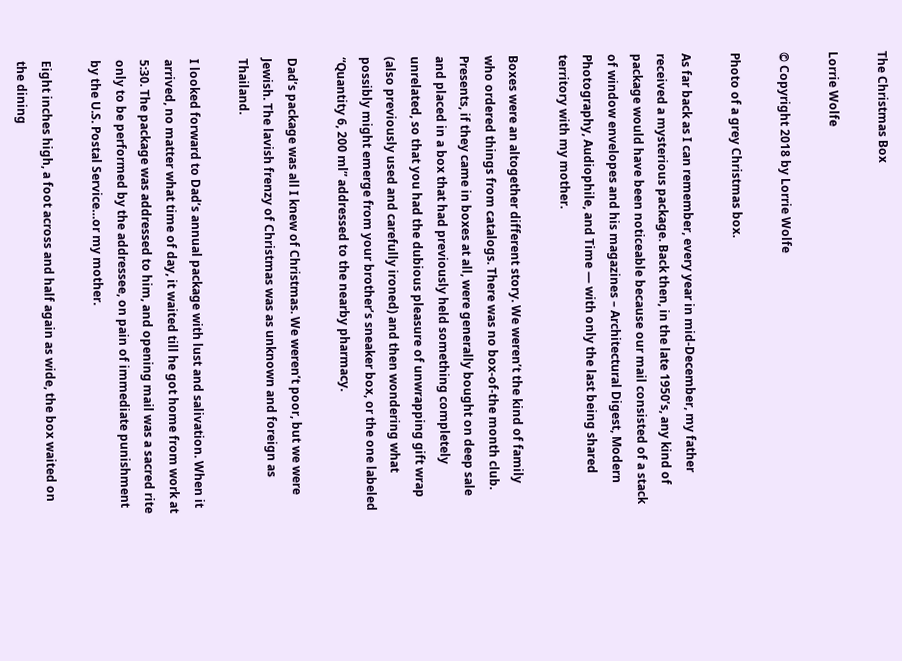The Christmas Box

Lorrie Wolfe

© Copyright 2018 by Lorrie Wolfe

Photo of a grey Christmas box.

As far back as I can remember, every year in mid-December, my father received a mysterious package. Back then, in the late 1950’s, any kind of package would have been noticeable because our mail consisted of a stack of window envelopes and his magazines – Architectural Digest, Modern Photography, Audiophile, and Time — with only the last being shared territory with my mother.

Boxes were an altogether different story. We weren’t the kind of family who ordered things from catalogs. There was no box-of-the month club. Presents, if they came in boxes at all, were generally bought on deep sale and placed in a box that had previously held something completely unrelated, so that you had the dubious pleasure of unwrapping gift wrap (also previously used and carefully ironed) and then wondering what possibly might emerge from your brother’s sneaker box, or the one labeled “Quantity 6, 200 ml” addressed to the nearby pharmacy.

Dad’s package was all I knew of Christmas. We weren’t poor, but we were Jewish. The lavish frenzy of Christmas was as unknown and foreign as Thailand.

I looked forward to Dad’s annual package with lust and salivation. When it arrived, no matter what time of day, it waited till he got home from work at 5:30. The package was addressed to him, and opening mail was a sacred rite only to be performed by the addressee, on pain of immediate punishment by the U.S. Postal Service…or my mother.

Eight inches high, a foot across and half again as wide, the box waited on the dining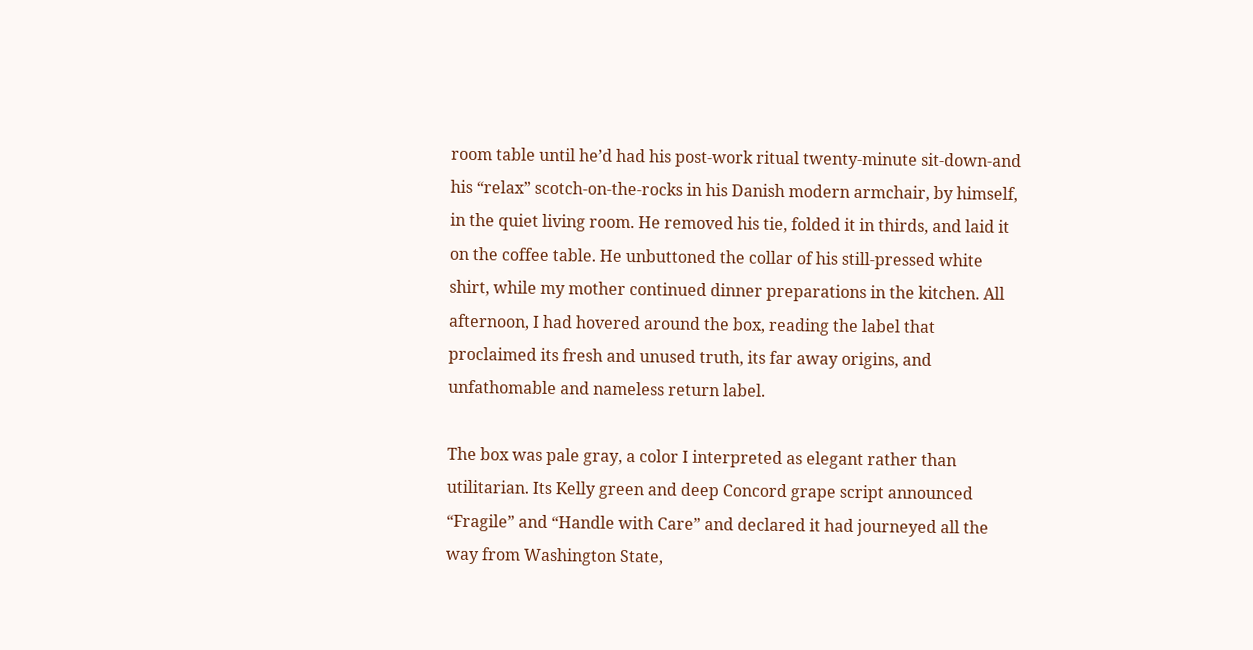room table until he’d had his post-work ritual twenty-minute sit-down-and his “relax” scotch-on-the-rocks in his Danish modern armchair, by himself, in the quiet living room. He removed his tie, folded it in thirds, and laid it on the coffee table. He unbuttoned the collar of his still-pressed white shirt, while my mother continued dinner preparations in the kitchen. All afternoon, I had hovered around the box, reading the label that proclaimed its fresh and unused truth, its far away origins, and unfathomable and nameless return label.

The box was pale gray, a color I interpreted as elegant rather than utilitarian. Its Kelly green and deep Concord grape script announced “Fragile” and “Handle with Care” and declared it had journeyed all the way from Washington State,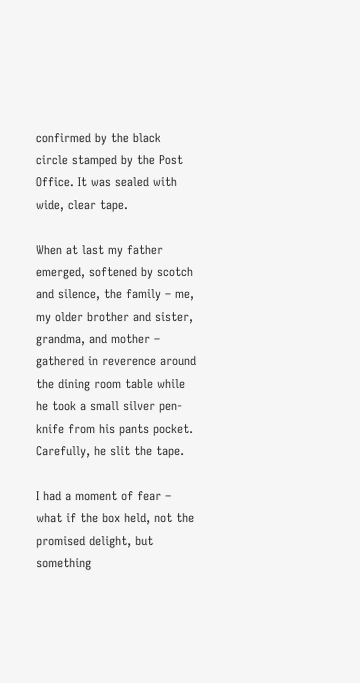confirmed by the black circle stamped by the Post Office. It was sealed with wide, clear tape.

When at last my father emerged, softened by scotch and silence, the family – me, my older brother and sister, grandma, and mother – gathered in reverence around the dining room table while he took a small silver pen-knife from his pants pocket. Carefully, he slit the tape.

I had a moment of fear – what if the box held, not the promised delight, but something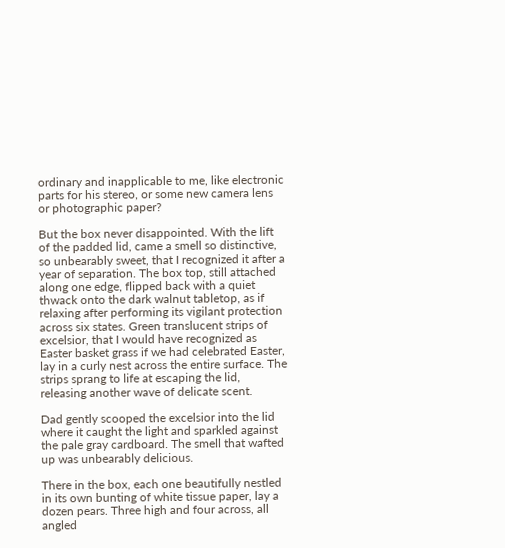ordinary and inapplicable to me, like electronic parts for his stereo, or some new camera lens or photographic paper?

But the box never disappointed. With the lift of the padded lid, came a smell so distinctive, so unbearably sweet, that I recognized it after a year of separation. The box top, still attached along one edge, flipped back with a quiet thwack onto the dark walnut tabletop, as if relaxing after performing its vigilant protection across six states. Green translucent strips of excelsior, that I would have recognized as Easter basket grass if we had celebrated Easter, lay in a curly nest across the entire surface. The strips sprang to life at escaping the lid, releasing another wave of delicate scent.

Dad gently scooped the excelsior into the lid where it caught the light and sparkled against the pale gray cardboard. The smell that wafted up was unbearably delicious.

There in the box, each one beautifully nestled in its own bunting of white tissue paper, lay a dozen pears. Three high and four across, all angled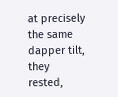at precisely the same dapper tilt, they rested,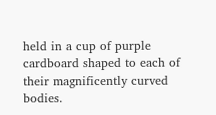held in a cup of purple cardboard shaped to each of their magnificently curved bodies.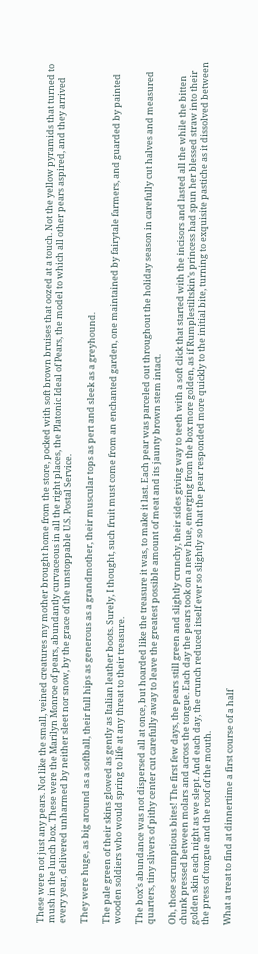These were not just any pears. Not like the small, veined creatures my mother brought home from the store, pocked with soft brown bruises that oozed at a touch. Not the yellow pyramids that turned to mush in the lunch box. These were the Marilyn Monroe of pears, abundantly curvaceous in all the right places, the Platonic Ideal of Pears, the model to which all other pears aspired, and they arrived every year, delivered unharmed by neither sleet nor snow, by the grace of the unstoppable U.S. Postal Service.

They were huge, as big around as a softball, their full hips as generous as a grandmother, their muscular tops as pert and sleek as a greyhound.

The pale green of their skins glowed as gently as Italian leather boots. Surely, I thought, such fruit must come from an enchanted garden, one maintained by fairytale farmers, and guarded by painted wooden soldiers who would spring to life at any threat to their treasure.

The box’s abundance was not dispersed all at once, but hoarded like the treasure it was, to make it last. Each pear was parceled out throughout the holiday season in carefully cut halves and measured quarters, tiny slivers of pithy center cut carefully away to leave the greatest possible amount of meat and its jaunty brown stem intact.

Oh, those scrumptious bites! The first few days, the pears still green and slightly crunchy, their sides giving way to teeth with a soft click that started with the incisors and lasted all the while the bitten chunk pressed between molars and across the tongue. Each day the pears took on a new hue, emerging from the box more golden, as if Rumplestiltskin’s princess had spun her blessed straw into their golden skin each night as we slept. And each day, the crunch reduced itself ever so slightly so that the pear responded more quickly to the initial bite, turning to exquisite pastiche as it dissolved between the press of tongue and the roof of the mouth.

What a treat to find at dinnertime a first course of a half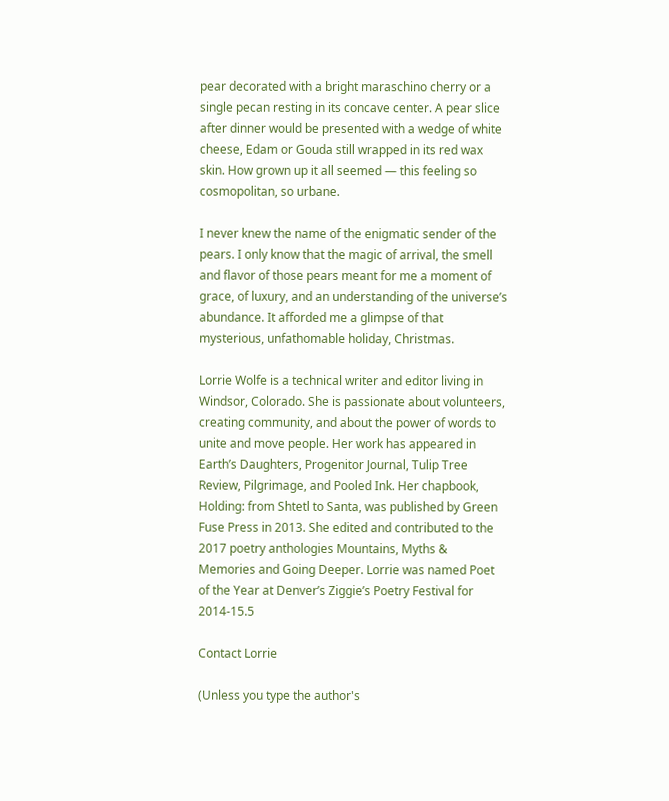pear decorated with a bright maraschino cherry or a single pecan resting in its concave center. A pear slice after dinner would be presented with a wedge of white cheese, Edam or Gouda still wrapped in its red wax skin. How grown up it all seemed — this feeling so cosmopolitan, so urbane.

I never knew the name of the enigmatic sender of the pears. I only know that the magic of arrival, the smell and flavor of those pears meant for me a moment of grace, of luxury, and an understanding of the universe’s abundance. It afforded me a glimpse of that mysterious, unfathomable holiday, Christmas.

Lorrie Wolfe is a technical writer and editor living in Windsor, Colorado. She is passionate about volunteers, creating community, and about the power of words to unite and move people. Her work has appeared in Earth’s Daughters, Progenitor Journal, Tulip Tree Review, Pilgrimage, and Pooled Ink. Her chapbook, Holding: from Shtetl to Santa, was published by Green Fuse Press in 2013. She edited and contributed to the 2017 poetry anthologies Mountains, Myths & Memories and Going Deeper. Lorrie was named Poet of the Year at Denver’s Ziggie’s Poetry Festival for 2014-15.5

Contact Lorrie

(Unless you type the author's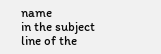name
in the subject line of the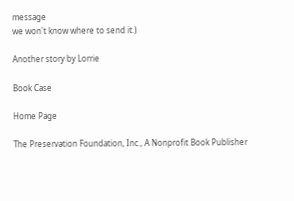message
we won't know where to send it.)

Another story by Lorrie

Book Case

Home Page

The Preservation Foundation, Inc., A Nonprofit Book Publisher